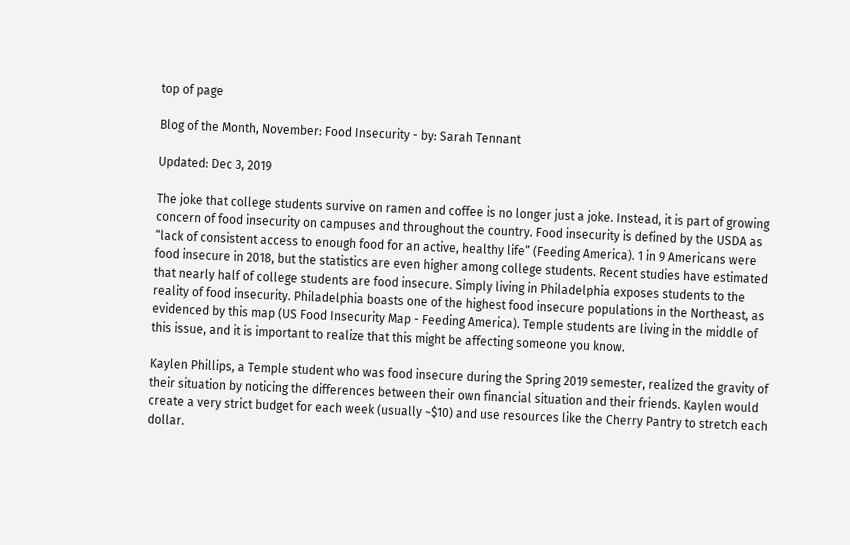top of page

Blog of the Month, November: Food Insecurity - by: Sarah Tennant

Updated: Dec 3, 2019

The joke that college students survive on ramen and coffee is no longer just a joke. Instead, it is part of growing concern of food insecurity on campuses and throughout the country. Food insecurity is defined by the USDA as “lack of consistent access to enough food for an active, healthy life” (Feeding America). 1 in 9 Americans were food insecure in 2018, but the statistics are even higher among college students. Recent studies have estimated that nearly half of college students are food insecure. Simply living in Philadelphia exposes students to the reality of food insecurity. Philadelphia boasts one of the highest food insecure populations in the Northeast, as evidenced by this map (US Food Insecurity Map - Feeding America). Temple students are living in the middle of this issue, and it is important to realize that this might be affecting someone you know.

Kaylen Phillips, a Temple student who was food insecure during the Spring 2019 semester, realized the gravity of their situation by noticing the differences between their own financial situation and their friends. Kaylen would create a very strict budget for each week (usually ~$10) and use resources like the Cherry Pantry to stretch each dollar.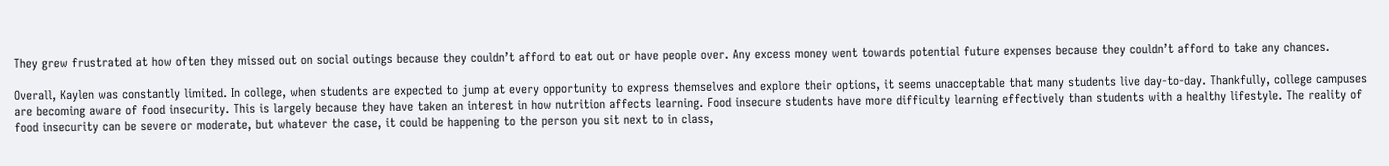They grew frustrated at how often they missed out on social outings because they couldn’t afford to eat out or have people over. Any excess money went towards potential future expenses because they couldn’t afford to take any chances.

Overall, Kaylen was constantly limited. In college, when students are expected to jump at every opportunity to express themselves and explore their options, it seems unacceptable that many students live day-to-day. Thankfully, college campuses are becoming aware of food insecurity. This is largely because they have taken an interest in how nutrition affects learning. Food insecure students have more difficulty learning effectively than students with a healthy lifestyle. The reality of food insecurity can be severe or moderate, but whatever the case, it could be happening to the person you sit next to in class,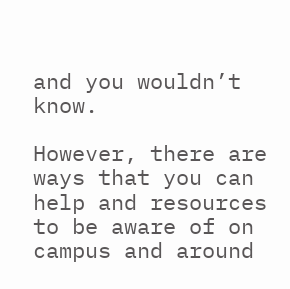and you wouldn’t know.

However, there are ways that you can help and resources to be aware of on campus and around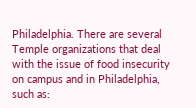Philadelphia. There are several Temple organizations that deal with the issue of food insecurity on campus and in Philadelphia, such as: